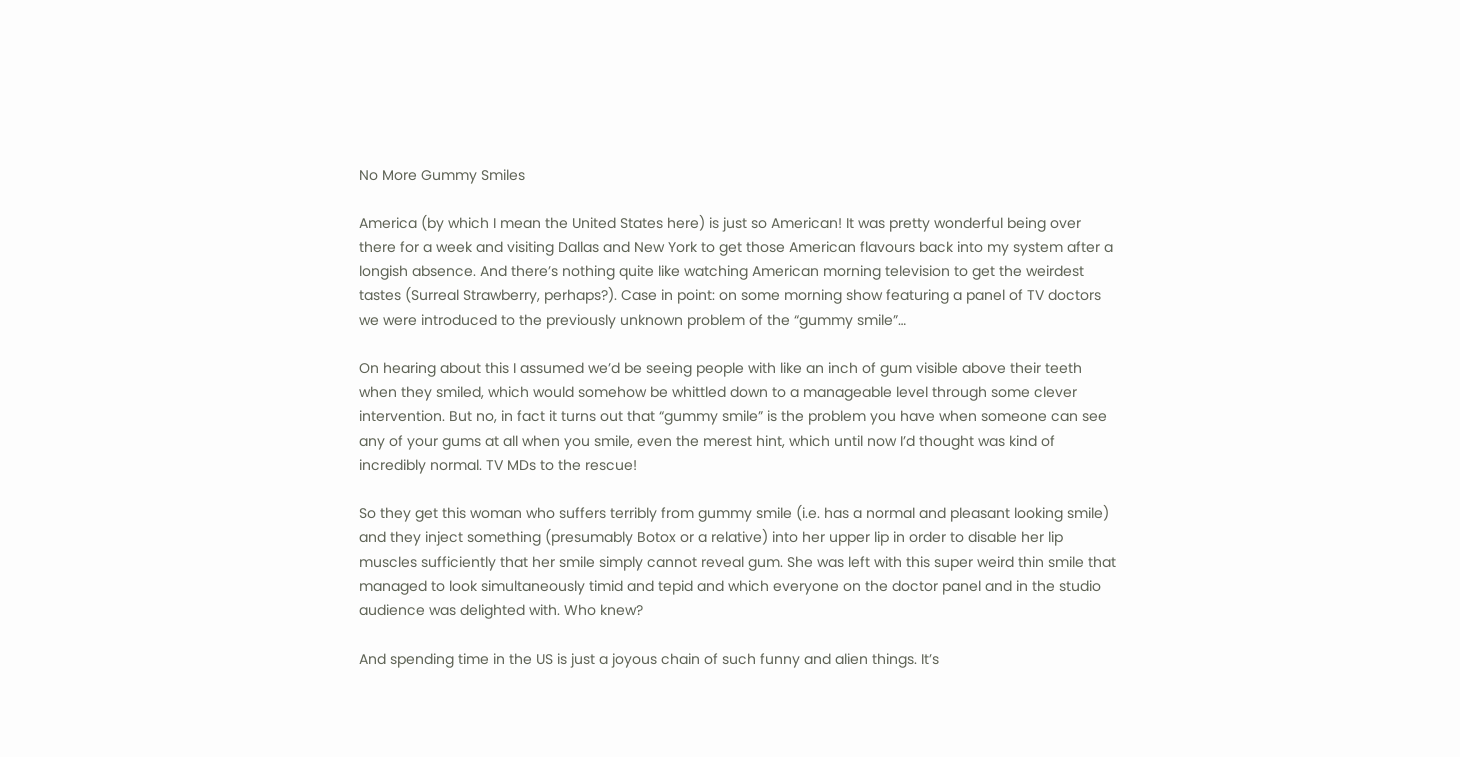No More Gummy Smiles

America (by which I mean the United States here) is just so American! It was pretty wonderful being over there for a week and visiting Dallas and New York to get those American flavours back into my system after a longish absence. And there’s nothing quite like watching American morning television to get the weirdest tastes (Surreal Strawberry, perhaps?). Case in point: on some morning show featuring a panel of TV doctors we were introduced to the previously unknown problem of the “gummy smile”…

On hearing about this I assumed we’d be seeing people with like an inch of gum visible above their teeth when they smiled, which would somehow be whittled down to a manageable level through some clever intervention. But no, in fact it turns out that “gummy smile” is the problem you have when someone can see any of your gums at all when you smile, even the merest hint, which until now I’d thought was kind of incredibly normal. TV MDs to the rescue!

So they get this woman who suffers terribly from gummy smile (i.e. has a normal and pleasant looking smile) and they inject something (presumably Botox or a relative) into her upper lip in order to disable her lip muscles sufficiently that her smile simply cannot reveal gum. She was left with this super weird thin smile that managed to look simultaneously timid and tepid and which everyone on the doctor panel and in the studio audience was delighted with. Who knew?

And spending time in the US is just a joyous chain of such funny and alien things. It’s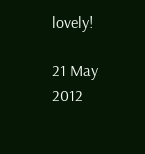lovely!

21 May 2012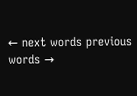← next words previous words →